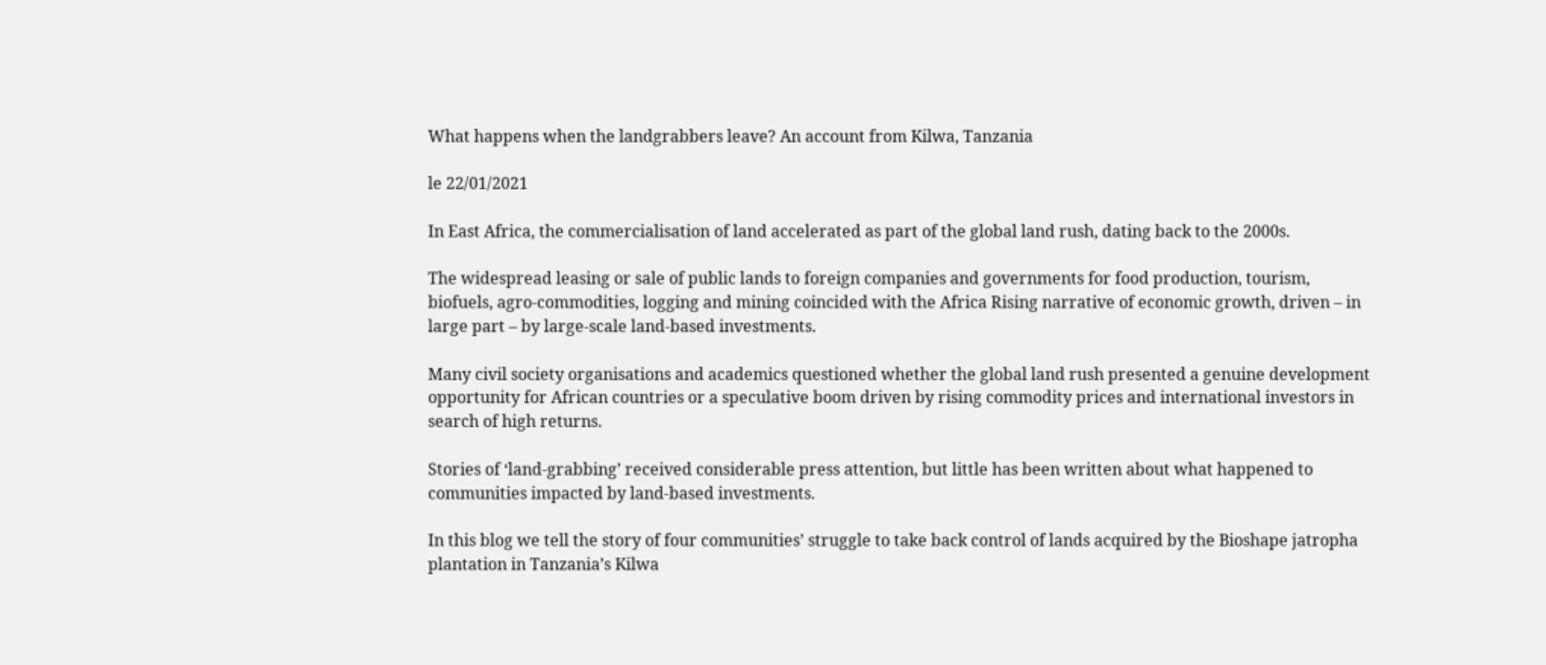What happens when the landgrabbers leave? An account from Kilwa, Tanzania

le 22/01/2021

In East Africa, the commercialisation of land accelerated as part of the global land rush, dating back to the 2000s.

The widespread leasing or sale of public lands to foreign companies and governments for food production, tourism, biofuels, agro-commodities, logging and mining coincided with the Africa Rising narrative of economic growth, driven – in large part – by large-scale land-based investments.

Many civil society organisations and academics questioned whether the global land rush presented a genuine development opportunity for African countries or a speculative boom driven by rising commodity prices and international investors in search of high returns.

Stories of ‘land-grabbing’ received considerable press attention, but little has been written about what happened to communities impacted by land-based investments.

In this blog we tell the story of four communities’ struggle to take back control of lands acquired by the Bioshape jatropha plantation in Tanzania’s Kilwa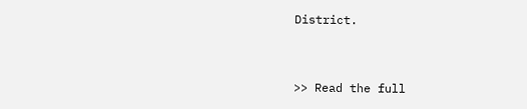District.


>> Read the full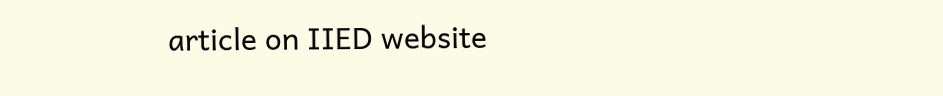article on IIED website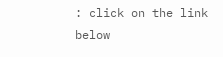: click on the link below